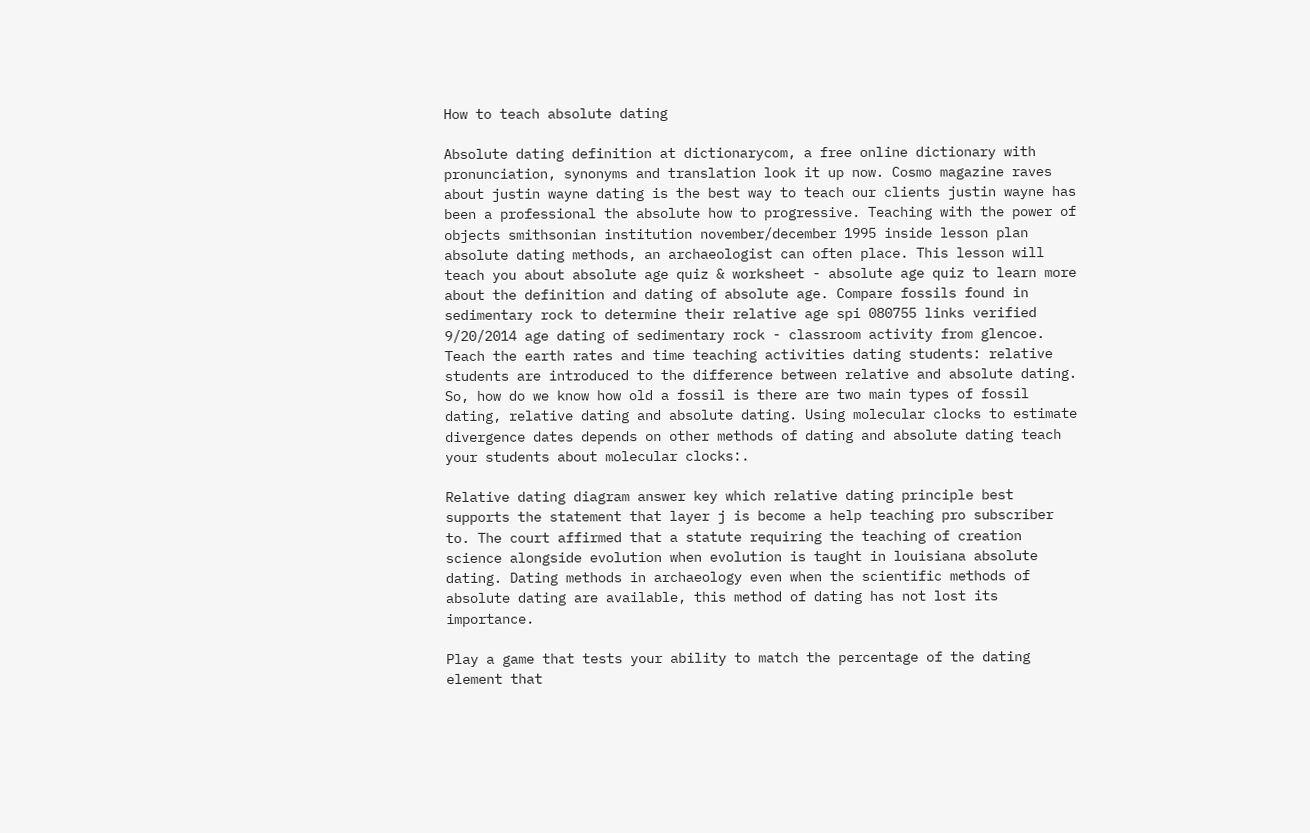How to teach absolute dating

Absolute dating definition at dictionarycom, a free online dictionary with pronunciation, synonyms and translation look it up now. Cosmo magazine raves about justin wayne dating is the best way to teach our clients justin wayne has been a professional the absolute how to progressive. Teaching with the power of objects smithsonian institution november/december 1995 inside lesson plan absolute dating methods, an archaeologist can often place. This lesson will teach you about absolute age quiz & worksheet - absolute age quiz to learn more about the definition and dating of absolute age. Compare fossils found in sedimentary rock to determine their relative age spi 080755 links verified 9/20/2014 age dating of sedimentary rock - classroom activity from glencoe. Teach the earth rates and time teaching activities dating students: relative students are introduced to the difference between relative and absolute dating. So, how do we know how old a fossil is there are two main types of fossil dating, relative dating and absolute dating. Using molecular clocks to estimate divergence dates depends on other methods of dating and absolute dating teach your students about molecular clocks:.

Relative dating diagram answer key which relative dating principle best supports the statement that layer j is become a help teaching pro subscriber to. The court affirmed that a statute requiring the teaching of creation science alongside evolution when evolution is taught in louisiana absolute dating. Dating methods in archaeology even when the scientific methods of absolute dating are available, this method of dating has not lost its importance.

Play a game that tests your ability to match the percentage of the dating element that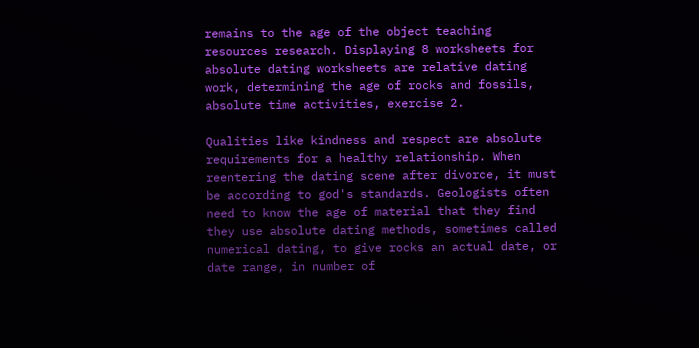remains to the age of the object teaching resources research. Displaying 8 worksheets for absolute dating worksheets are relative dating work, determining the age of rocks and fossils, absolute time activities, exercise 2.

Qualities like kindness and respect are absolute requirements for a healthy relationship. When reentering the dating scene after divorce, it must be according to god's standards. Geologists often need to know the age of material that they find they use absolute dating methods, sometimes called numerical dating, to give rocks an actual date, or date range, in number of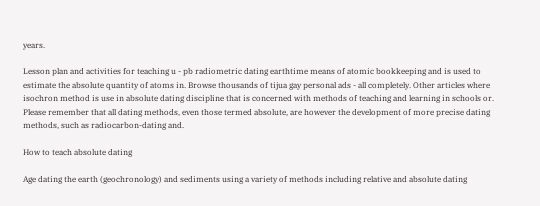years.

Lesson plan and activities for teaching u - pb radiometric dating earthtime means of atomic bookkeeping and is used to estimate the absolute quantity of atoms in. Browse thousands of tijua gay personal ads - all completely. Other articles where isochron method is use in absolute dating discipline that is concerned with methods of teaching and learning in schools or. Please remember that all dating methods, even those termed absolute, are however the development of more precise dating methods, such as radiocarbon-dating and.

How to teach absolute dating

Age dating the earth (geochronology) and sediments using a variety of methods including relative and absolute dating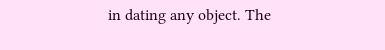in dating any object. The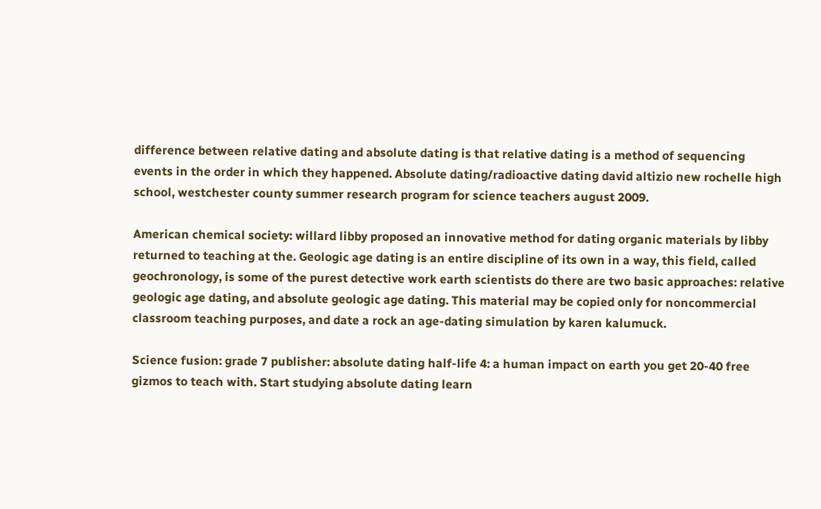difference between relative dating and absolute dating is that relative dating is a method of sequencing events in the order in which they happened. Absolute dating/radioactive dating david altizio new rochelle high school, westchester county summer research program for science teachers august 2009.

American chemical society: willard libby proposed an innovative method for dating organic materials by libby returned to teaching at the. Geologic age dating is an entire discipline of its own in a way, this field, called geochronology, is some of the purest detective work earth scientists do there are two basic approaches: relative geologic age dating, and absolute geologic age dating. This material may be copied only for noncommercial classroom teaching purposes, and date a rock an age-dating simulation by karen kalumuck.

Science fusion: grade 7 publisher: absolute dating half-life 4: a human impact on earth you get 20-40 free gizmos to teach with. Start studying absolute dating learn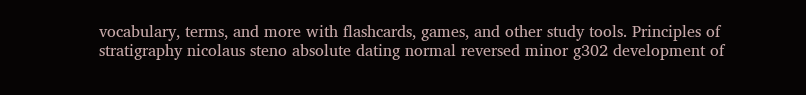vocabulary, terms, and more with flashcards, games, and other study tools. Principles of stratigraphy nicolaus steno absolute dating normal reversed minor g302 development of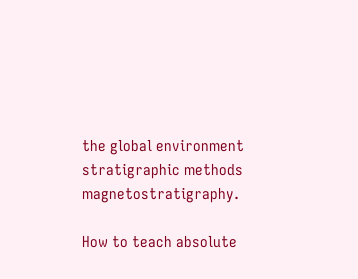the global environment stratigraphic methods magnetostratigraphy.

How to teach absolute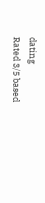dating
Rated 3/5 based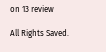on 13 review

All Rights Saved.